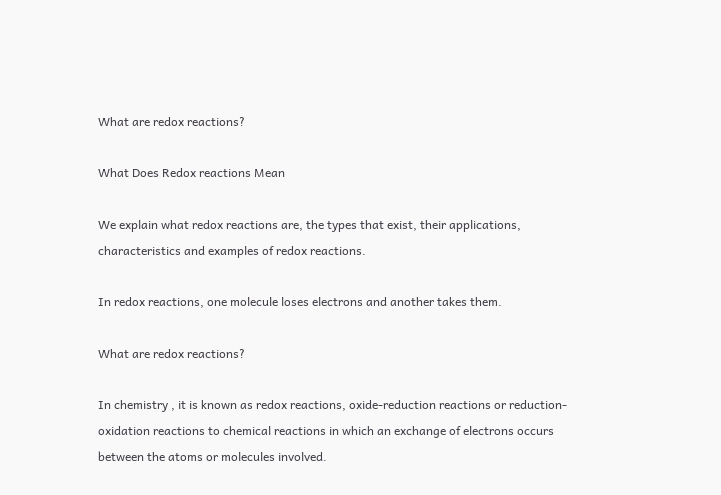What are redox reactions?

What Does Redox reactions Mean

We explain what redox reactions are, the types that exist, their applications, characteristics and examples of redox reactions.

In redox reactions, one molecule loses electrons and another takes them.

What are redox reactions?

In chemistry , it is known as redox reactions, oxide-reduction reactions or reduction-oxidation reactions to chemical reactions in which an exchange of electrons occurs between the atoms or molecules involved.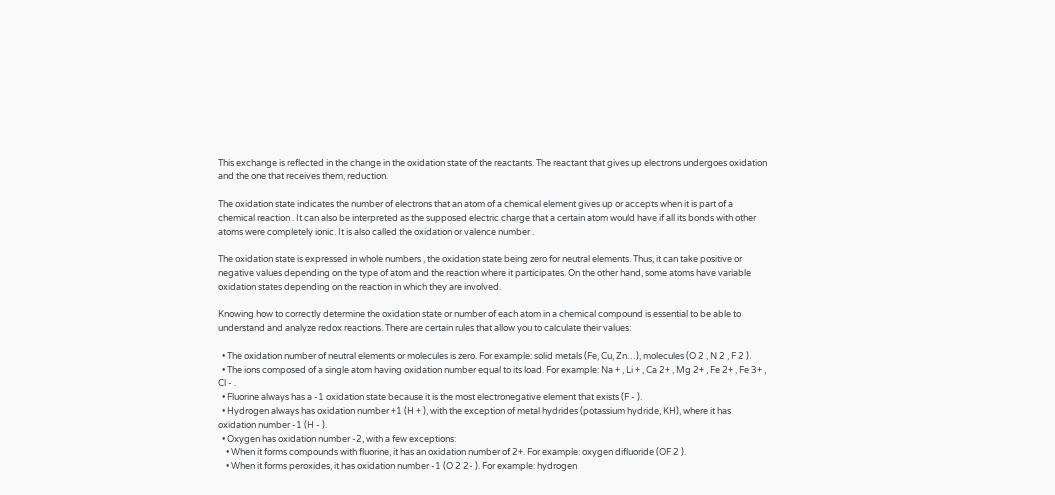This exchange is reflected in the change in the oxidation state of the reactants. The reactant that gives up electrons undergoes oxidation and the one that receives them, reduction.

The oxidation state indicates the number of electrons that an atom of a chemical element gives up or accepts when it is part of a chemical reaction . It can also be interpreted as the supposed electric charge that a certain atom would have if all its bonds with other atoms were completely ionic. It is also called the oxidation or valence number .

The oxidation state is expressed in whole numbers , the oxidation state being zero for neutral elements. Thus, it can take positive or negative values depending on the type of atom and the reaction where it participates. On the other hand, some atoms have variable oxidation states depending on the reaction in which they are involved.

Knowing how to correctly determine the oxidation state or number of each atom in a chemical compound is essential to be able to understand and analyze redox reactions. There are certain rules that allow you to calculate their values:

  • The oxidation number of neutral elements or molecules is zero. For example: solid metals (Fe, Cu, Zn…), molecules (O 2 , N 2 , F 2 ).
  • The ions composed of a single atom having oxidation number equal to its load. For example: Na + , Li + , Ca 2+ , Mg 2+ , Fe 2+ , Fe 3+ , Cl - .
  • Fluorine always has a -1 oxidation state because it is the most electronegative element that exists (F - ).
  • Hydrogen always has oxidation number +1 (H + ), with the exception of metal hydrides (potassium hydride, KH), where it has oxidation number -1 (H - ).
  • Oxygen has oxidation number -2, with a few exceptions:
    • When it forms compounds with fluorine, it has an oxidation number of 2+. For example: oxygen difluoride (OF 2 ).
    • When it forms peroxides, it has oxidation number -1 (O 2 2- ). For example: hydrogen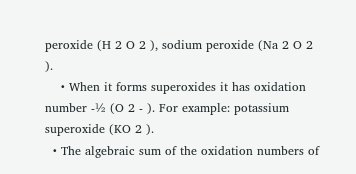peroxide (H 2 O 2 ), sodium peroxide (Na 2 O 2 ).
    • When it forms superoxides it has oxidation number -½ (O 2 - ). For example: potassium superoxide (KO 2 ).
  • The algebraic sum of the oxidation numbers of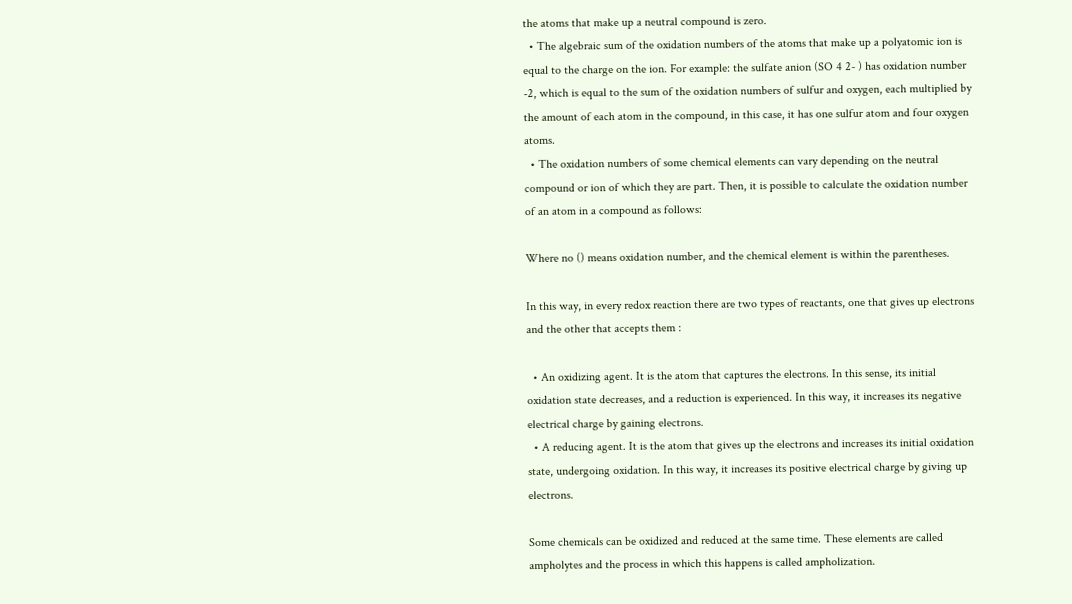the atoms that make up a neutral compound is zero.
  • The algebraic sum of the oxidation numbers of the atoms that make up a polyatomic ion is equal to the charge on the ion. For example: the sulfate anion (SO 4 2- ) has oxidation number -2, which is equal to the sum of the oxidation numbers of sulfur and oxygen, each multiplied by the amount of each atom in the compound, in this case, it has one sulfur atom and four oxygen atoms.
  • The oxidation numbers of some chemical elements can vary depending on the neutral compound or ion of which they are part. Then, it is possible to calculate the oxidation number of an atom in a compound as follows:

Where no () means oxidation number, and the chemical element is within the parentheses.

In this way, in every redox reaction there are two types of reactants, one that gives up electrons and the other that accepts them :

  • An oxidizing agent. It is the atom that captures the electrons. In this sense, its initial oxidation state decreases, and a reduction is experienced. In this way, it increases its negative electrical charge by gaining electrons.
  • A reducing agent. It is the atom that gives up the electrons and increases its initial oxidation state, undergoing oxidation. In this way, it increases its positive electrical charge by giving up electrons.

Some chemicals can be oxidized and reduced at the same time. These elements are called ampholytes and the process in which this happens is called ampholization.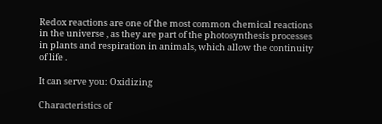Redox reactions are one of the most common chemical reactions in the universe , as they are part of the photosynthesis processes in plants and respiration in animals, which allow the continuity of life .

It can serve you: Oxidizing

Characteristics of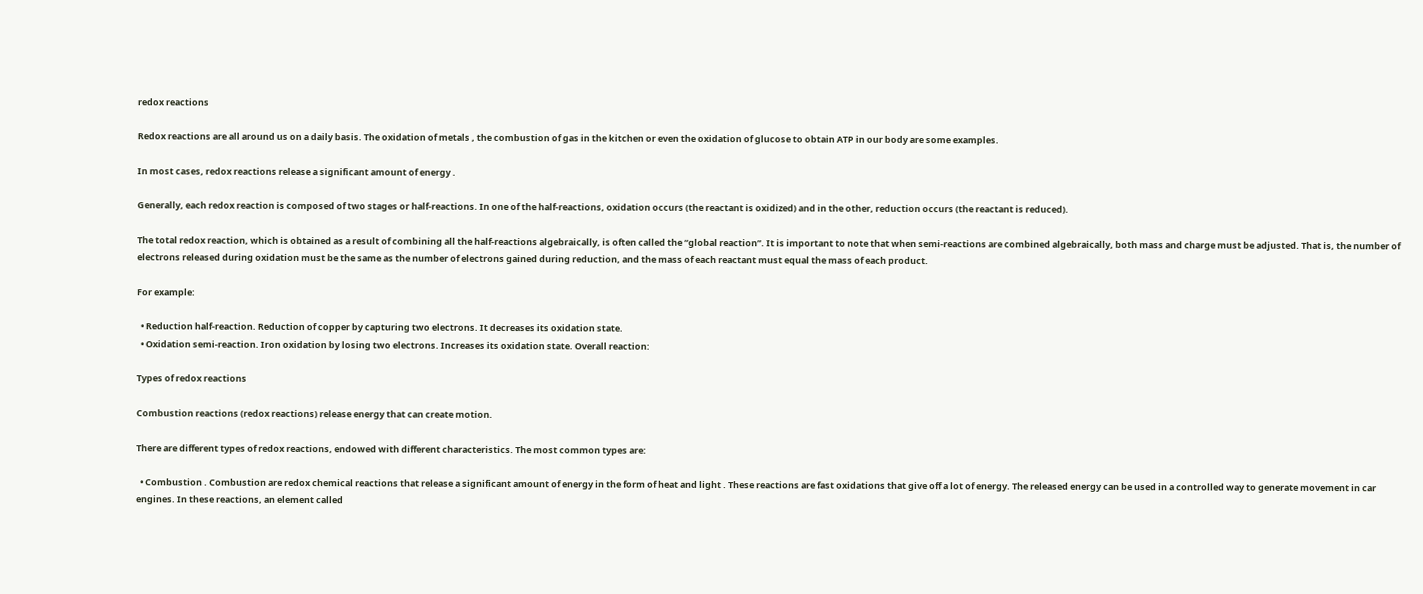redox reactions

Redox reactions are all around us on a daily basis. The oxidation of metals , the combustion of gas in the kitchen or even the oxidation of glucose to obtain ATP in our body are some examples.

In most cases, redox reactions release a significant amount of energy .

Generally, each redox reaction is composed of two stages or half-reactions. In one of the half-reactions, oxidation occurs (the reactant is oxidized) and in the other, reduction occurs (the reactant is reduced).

The total redox reaction, which is obtained as a result of combining all the half-reactions algebraically, is often called the “global reaction”. It is important to note that when semi-reactions are combined algebraically, both mass and charge must be adjusted. That is, the number of electrons released during oxidation must be the same as the number of electrons gained during reduction, and the mass of each reactant must equal the mass of each product.

For example:

  • Reduction half-reaction. Reduction of copper by capturing two electrons. It decreases its oxidation state.
  • Oxidation semi-reaction. Iron oxidation by losing two electrons. Increases its oxidation state. Overall reaction:

Types of redox reactions

Combustion reactions (redox reactions) release energy that can create motion.

There are different types of redox reactions, endowed with different characteristics. The most common types are:

  • Combustion . Combustion are redox chemical reactions that release a significant amount of energy in the form of heat and light . These reactions are fast oxidations that give off a lot of energy. The released energy can be used in a controlled way to generate movement in car engines. In these reactions, an element called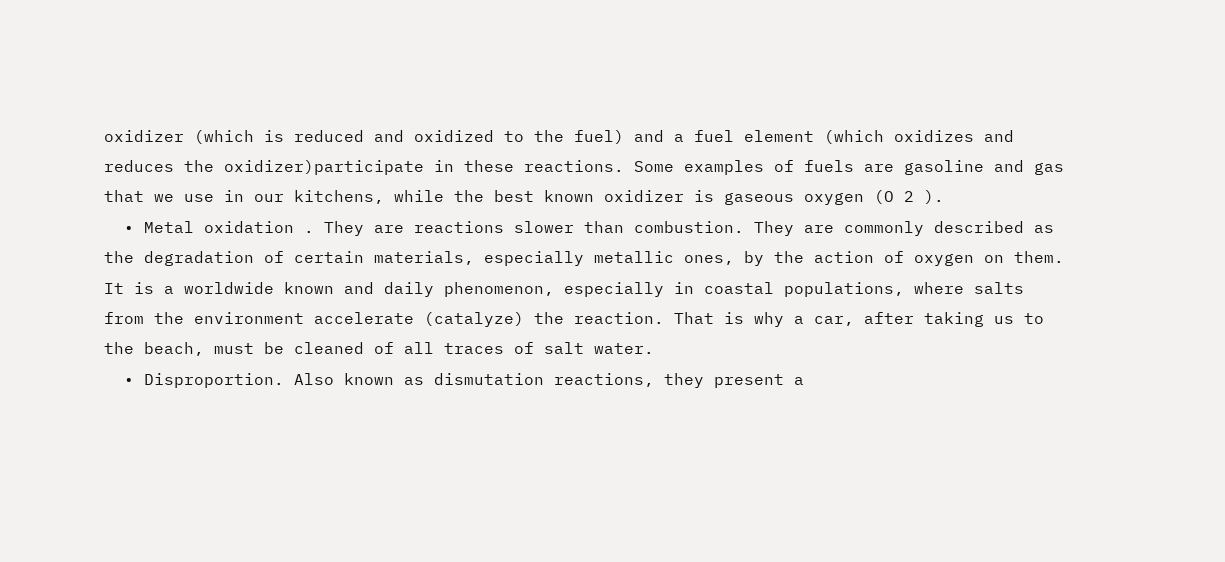oxidizer (which is reduced and oxidized to the fuel) and a fuel element (which oxidizes and reduces the oxidizer)participate in these reactions. Some examples of fuels are gasoline and gas that we use in our kitchens, while the best known oxidizer is gaseous oxygen (O 2 ).
  • Metal oxidation . They are reactions slower than combustion. They are commonly described as the degradation of certain materials, especially metallic ones, by the action of oxygen on them. It is a worldwide known and daily phenomenon, especially in coastal populations, where salts from the environment accelerate (catalyze) the reaction. That is why a car, after taking us to the beach, must be cleaned of all traces of salt water.
  • Disproportion. Also known as dismutation reactions, they present a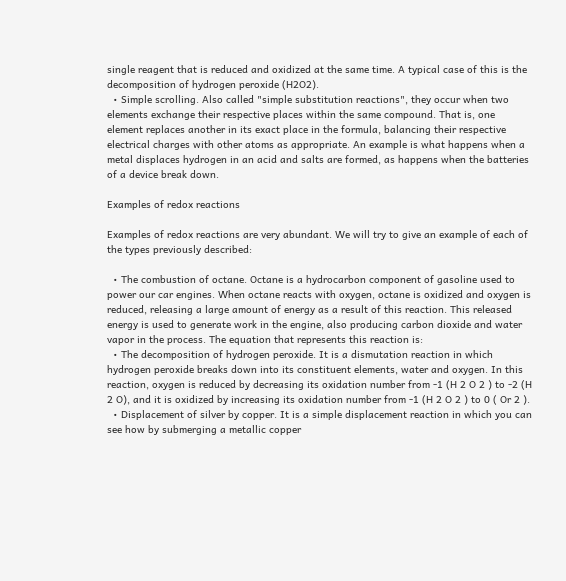single reagent that is reduced and oxidized at the same time. A typical case of this is the decomposition of hydrogen peroxide (H2O2).
  • Simple scrolling. Also called "simple substitution reactions", they occur when two elements exchange their respective places within the same compound. That is, one element replaces another in its exact place in the formula, balancing their respective electrical charges with other atoms as appropriate. An example is what happens when a metal displaces hydrogen in an acid and salts are formed, as happens when the batteries of a device break down.

Examples of redox reactions

Examples of redox reactions are very abundant. We will try to give an example of each of the types previously described:

  • The combustion of octane. Octane is a hydrocarbon component of gasoline used to power our car engines. When octane reacts with oxygen, octane is oxidized and oxygen is reduced, releasing a large amount of energy as a result of this reaction. This released energy is used to generate work in the engine, also producing carbon dioxide and water vapor in the process. The equation that represents this reaction is:
  • The decomposition of hydrogen peroxide. It is a dismutation reaction in which hydrogen peroxide breaks down into its constituent elements, water and oxygen. In this reaction, oxygen is reduced by decreasing its oxidation number from -1 (H 2 O 2 ) to -2 (H 2 O), and it is oxidized by increasing its oxidation number from -1 (H 2 O 2 ) to 0 ( Or 2 ).
  • Displacement of silver by copper. It is a simple displacement reaction in which you can see how by submerging a metallic copper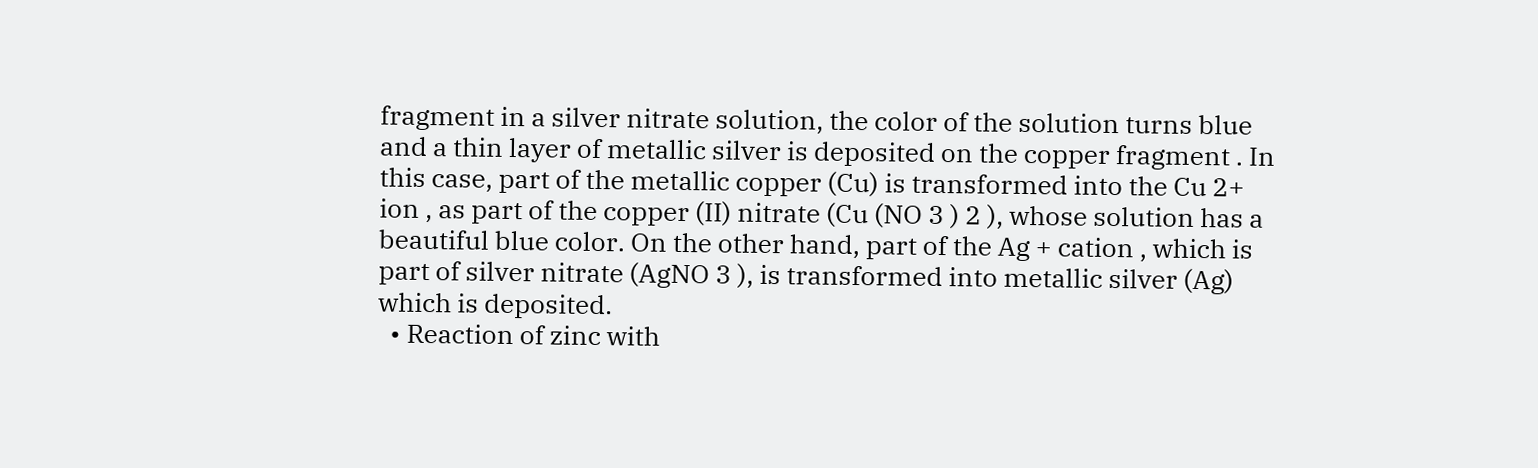fragment in a silver nitrate solution, the color of the solution turns blue and a thin layer of metallic silver is deposited on the copper fragment . In this case, part of the metallic copper (Cu) is transformed into the Cu 2+ ion , as part of the copper (II) nitrate (Cu (NO 3 ) 2 ), whose solution has a beautiful blue color. On the other hand, part of the Ag + cation , which is part of silver nitrate (AgNO 3 ), is transformed into metallic silver (Ag) which is deposited.
  • Reaction of zinc with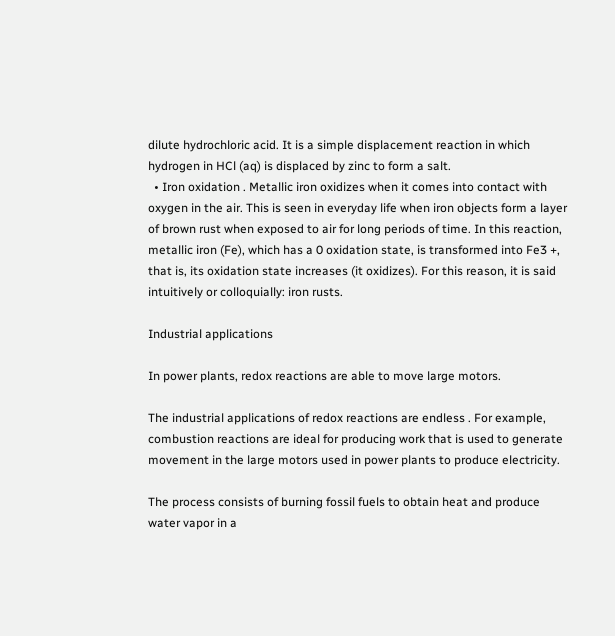dilute hydrochloric acid. It is a simple displacement reaction in which hydrogen in HCl (aq) is displaced by zinc to form a salt.
  • Iron oxidation . Metallic iron oxidizes when it comes into contact with oxygen in the air. This is seen in everyday life when iron objects form a layer of brown rust when exposed to air for long periods of time. In this reaction, metallic iron (Fe), which has a 0 oxidation state, is transformed into Fe3 +, that is, its oxidation state increases (it oxidizes). For this reason, it is said intuitively or colloquially: iron rusts.

Industrial applications

In power plants, redox reactions are able to move large motors.

The industrial applications of redox reactions are endless . For example, combustion reactions are ideal for producing work that is used to generate movement in the large motors used in power plants to produce electricity.

The process consists of burning fossil fuels to obtain heat and produce water vapor in a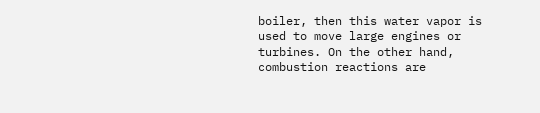boiler, then this water vapor is used to move large engines or turbines. On the other hand, combustion reactions are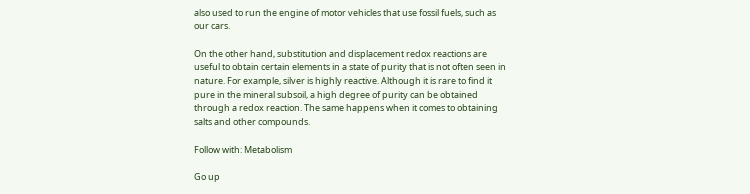also used to run the engine of motor vehicles that use fossil fuels, such as our cars.

On the other hand, substitution and displacement redox reactions are useful to obtain certain elements in a state of purity that is not often seen in nature. For example, silver is highly reactive. Although it is rare to find it pure in the mineral subsoil, a high degree of purity can be obtained through a redox reaction. The same happens when it comes to obtaining salts and other compounds.

Follow with: Metabolism

Go up